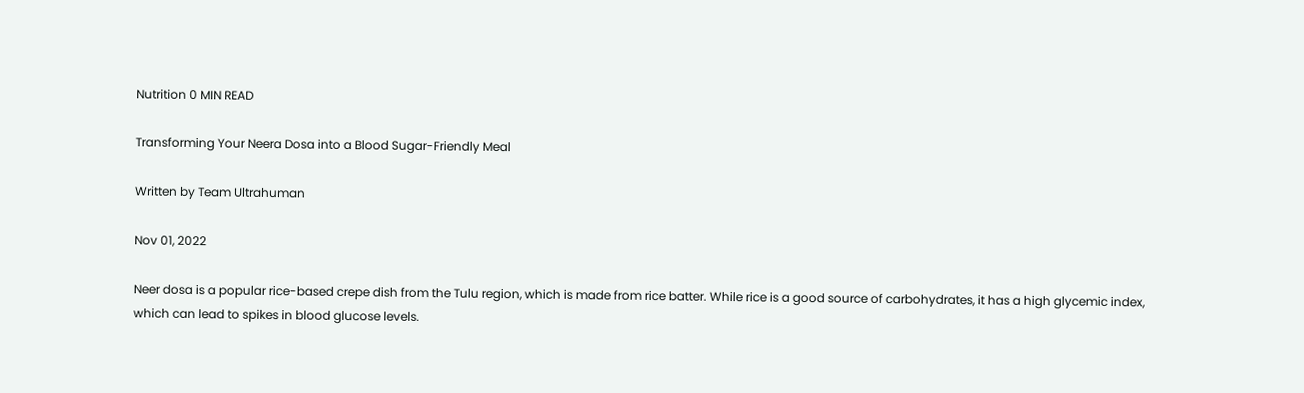Nutrition 0 MIN READ

Transforming Your Neera Dosa into a Blood Sugar-Friendly Meal

Written by Team Ultrahuman

Nov 01, 2022

Neer dosa is a popular rice-based crepe dish from the Tulu region, which is made from rice batter. While rice is a good source of carbohydrates, it has a high glycemic index, which can lead to spikes in blood glucose levels.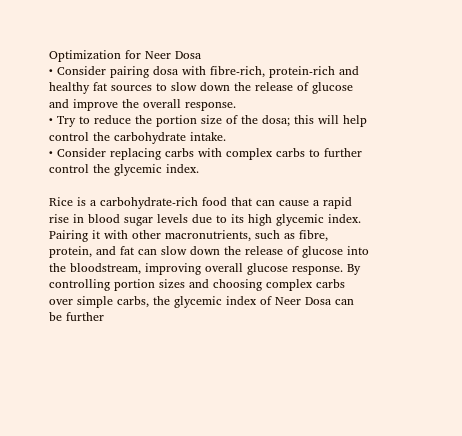Optimization for Neer Dosa
• Consider pairing dosa with fibre-rich, protein-rich and healthy fat sources to slow down the release of glucose and improve the overall response.
• Try to reduce the portion size of the dosa; this will help control the carbohydrate intake.
• Consider replacing carbs with complex carbs to further control the glycemic index.

Rice is a carbohydrate-rich food that can cause a rapid rise in blood sugar levels due to its high glycemic index. Pairing it with other macronutrients, such as fibre, protein, and fat can slow down the release of glucose into the bloodstream, improving overall glucose response. By controlling portion sizes and choosing complex carbs over simple carbs, the glycemic index of Neer Dosa can be further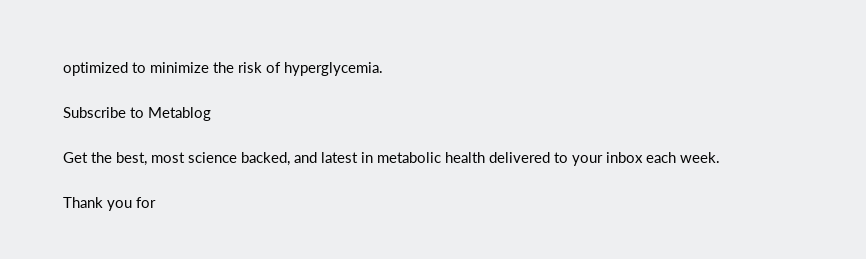optimized to minimize the risk of hyperglycemia.

Subscribe to Metablog

Get the best, most science backed, and latest in metabolic health delivered to your inbox each week.

Thank you for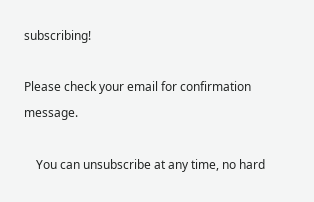subscribing!

Please check your email for confirmation message.

    You can unsubscribe at any time, no hard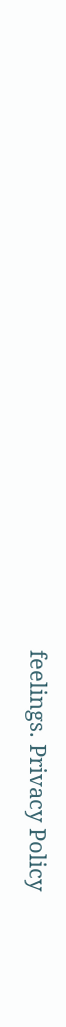feelings. Privacy Policy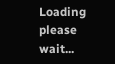Loading please wait...